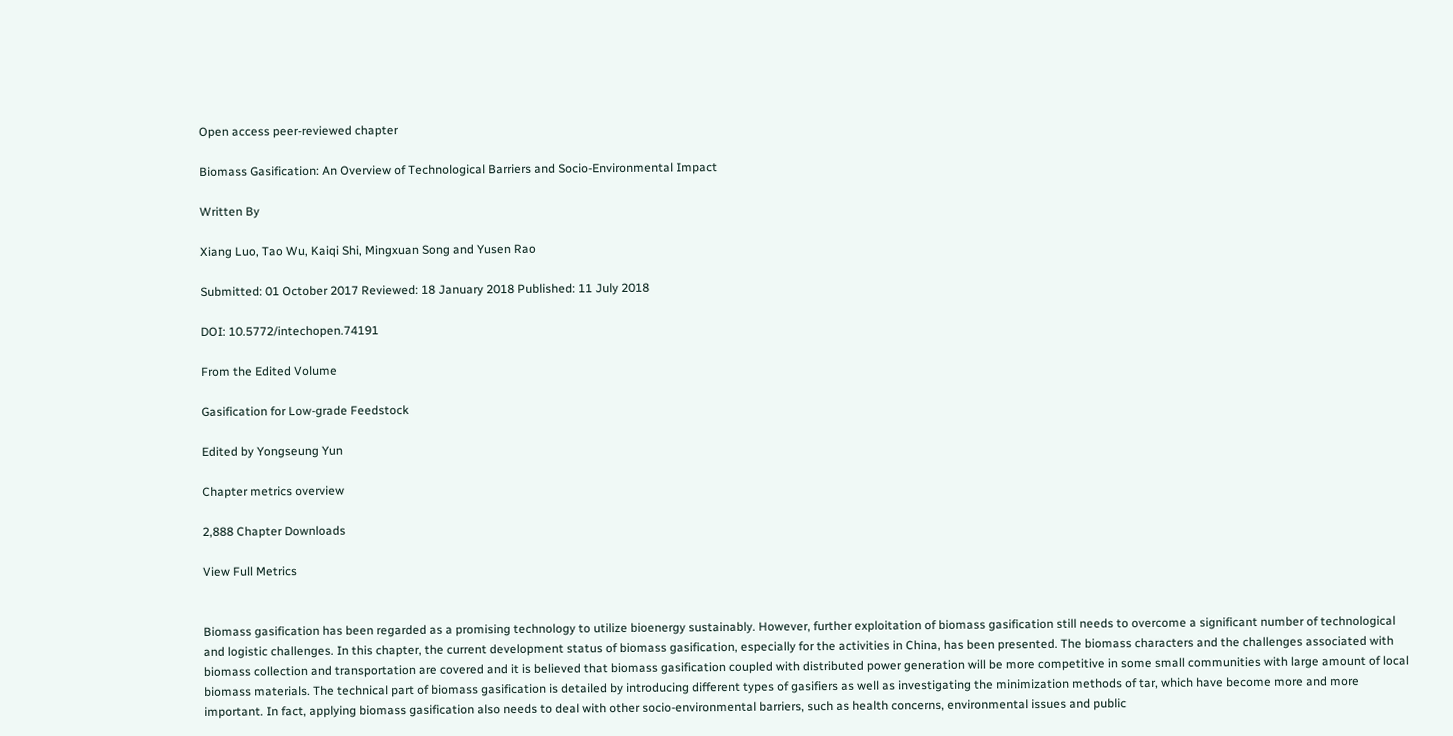Open access peer-reviewed chapter

Biomass Gasification: An Overview of Technological Barriers and Socio-Environmental Impact

Written By

Xiang Luo, Tao Wu, Kaiqi Shi, Mingxuan Song and Yusen Rao

Submitted: 01 October 2017 Reviewed: 18 January 2018 Published: 11 July 2018

DOI: 10.5772/intechopen.74191

From the Edited Volume

Gasification for Low-grade Feedstock

Edited by Yongseung Yun

Chapter metrics overview

2,888 Chapter Downloads

View Full Metrics


Biomass gasification has been regarded as a promising technology to utilize bioenergy sustainably. However, further exploitation of biomass gasification still needs to overcome a significant number of technological and logistic challenges. In this chapter, the current development status of biomass gasification, especially for the activities in China, has been presented. The biomass characters and the challenges associated with biomass collection and transportation are covered and it is believed that biomass gasification coupled with distributed power generation will be more competitive in some small communities with large amount of local biomass materials. The technical part of biomass gasification is detailed by introducing different types of gasifiers as well as investigating the minimization methods of tar, which have become more and more important. In fact, applying biomass gasification also needs to deal with other socio-environmental barriers, such as health concerns, environmental issues and public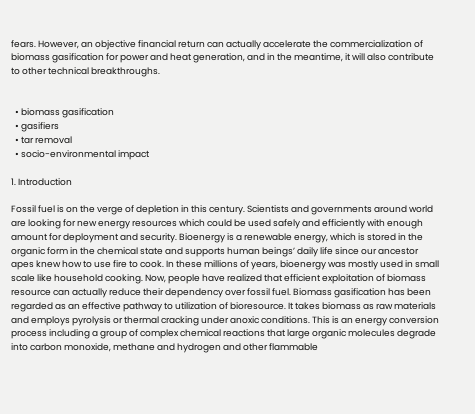fears. However, an objective financial return can actually accelerate the commercialization of biomass gasification for power and heat generation, and in the meantime, it will also contribute to other technical breakthroughs.


  • biomass gasification
  • gasifiers
  • tar removal
  • socio-environmental impact

1. Introduction

Fossil fuel is on the verge of depletion in this century. Scientists and governments around world are looking for new energy resources which could be used safely and efficiently with enough amount for deployment and security. Bioenergy is a renewable energy, which is stored in the organic form in the chemical state and supports human beings’ daily life since our ancestor apes knew how to use fire to cook. In these millions of years, bioenergy was mostly used in small scale like household cooking. Now, people have realized that efficient exploitation of biomass resource can actually reduce their dependency over fossil fuel. Biomass gasification has been regarded as an effective pathway to utilization of bioresource. It takes biomass as raw materials and employs pyrolysis or thermal cracking under anoxic conditions. This is an energy conversion process including a group of complex chemical reactions that large organic molecules degrade into carbon monoxide, methane and hydrogen and other flammable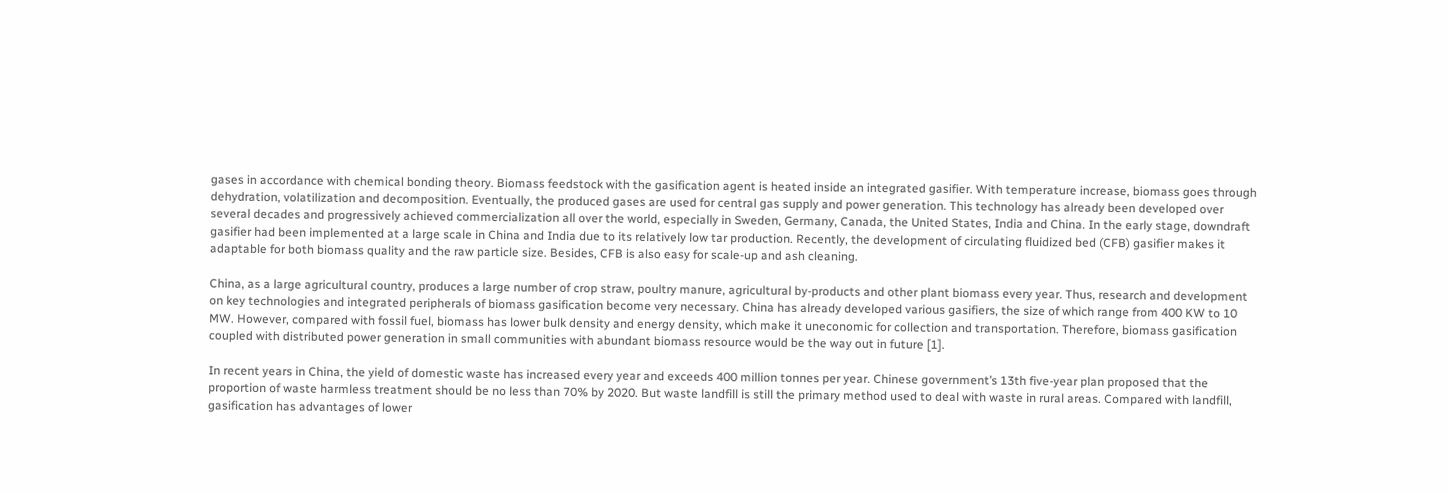gases in accordance with chemical bonding theory. Biomass feedstock with the gasification agent is heated inside an integrated gasifier. With temperature increase, biomass goes through dehydration, volatilization and decomposition. Eventually, the produced gases are used for central gas supply and power generation. This technology has already been developed over several decades and progressively achieved commercialization all over the world, especially in Sweden, Germany, Canada, the United States, India and China. In the early stage, downdraft gasifier had been implemented at a large scale in China and India due to its relatively low tar production. Recently, the development of circulating fluidized bed (CFB) gasifier makes it adaptable for both biomass quality and the raw particle size. Besides, CFB is also easy for scale-up and ash cleaning.

China, as a large agricultural country, produces a large number of crop straw, poultry manure, agricultural by-products and other plant biomass every year. Thus, research and development on key technologies and integrated peripherals of biomass gasification become very necessary. China has already developed various gasifiers, the size of which range from 400 KW to 10 MW. However, compared with fossil fuel, biomass has lower bulk density and energy density, which make it uneconomic for collection and transportation. Therefore, biomass gasification coupled with distributed power generation in small communities with abundant biomass resource would be the way out in future [1].

In recent years in China, the yield of domestic waste has increased every year and exceeds 400 million tonnes per year. Chinese government’s 13th five-year plan proposed that the proportion of waste harmless treatment should be no less than 70% by 2020. But waste landfill is still the primary method used to deal with waste in rural areas. Compared with landfill, gasification has advantages of lower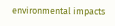environmental impacts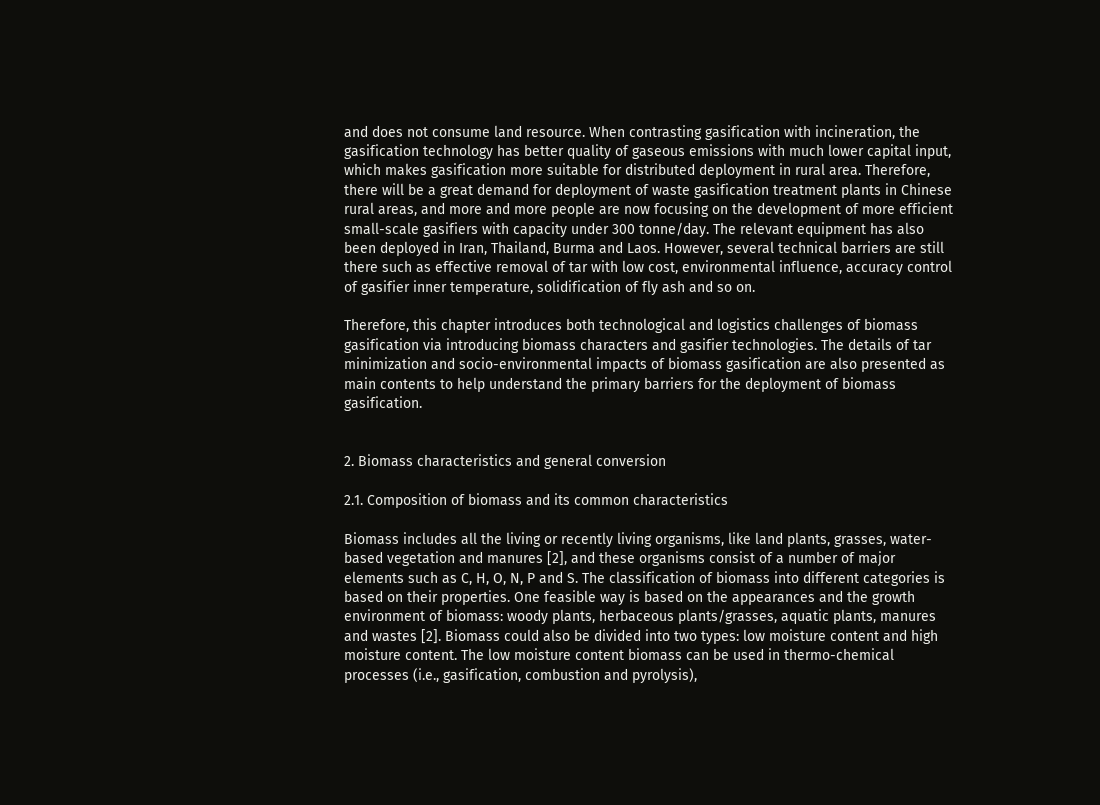and does not consume land resource. When contrasting gasification with incineration, the gasification technology has better quality of gaseous emissions with much lower capital input, which makes gasification more suitable for distributed deployment in rural area. Therefore, there will be a great demand for deployment of waste gasification treatment plants in Chinese rural areas, and more and more people are now focusing on the development of more efficient small-scale gasifiers with capacity under 300 tonne/day. The relevant equipment has also been deployed in Iran, Thailand, Burma and Laos. However, several technical barriers are still there such as effective removal of tar with low cost, environmental influence, accuracy control of gasifier inner temperature, solidification of fly ash and so on.

Therefore, this chapter introduces both technological and logistics challenges of biomass gasification via introducing biomass characters and gasifier technologies. The details of tar minimization and socio-environmental impacts of biomass gasification are also presented as main contents to help understand the primary barriers for the deployment of biomass gasification.


2. Biomass characteristics and general conversion

2.1. Composition of biomass and its common characteristics

Biomass includes all the living or recently living organisms, like land plants, grasses, water-based vegetation and manures [2], and these organisms consist of a number of major elements such as C, H, O, N, P and S. The classification of biomass into different categories is based on their properties. One feasible way is based on the appearances and the growth environment of biomass: woody plants, herbaceous plants/grasses, aquatic plants, manures and wastes [2]. Biomass could also be divided into two types: low moisture content and high moisture content. The low moisture content biomass can be used in thermo-chemical processes (i.e., gasification, combustion and pyrolysis),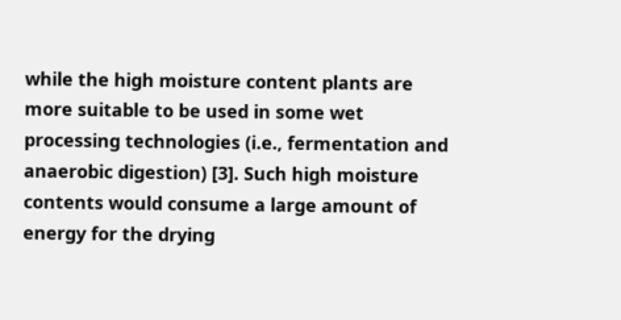while the high moisture content plants are more suitable to be used in some wet processing technologies (i.e., fermentation and anaerobic digestion) [3]. Such high moisture contents would consume a large amount of energy for the drying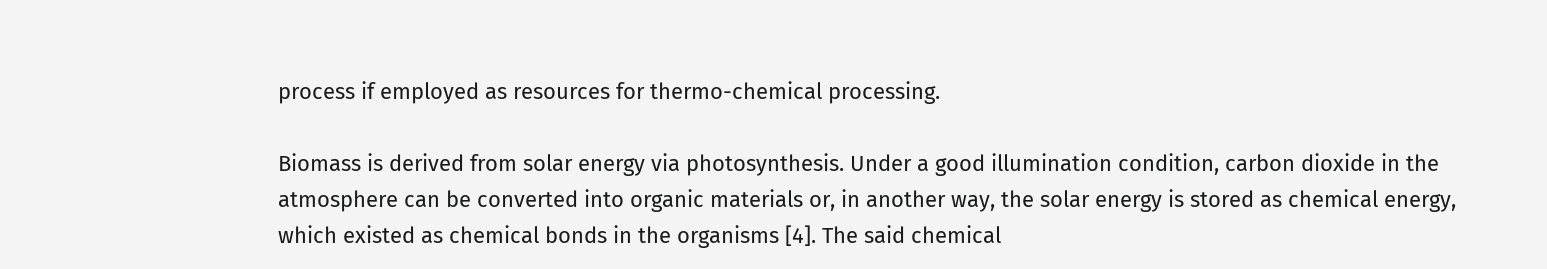process if employed as resources for thermo-chemical processing.

Biomass is derived from solar energy via photosynthesis. Under a good illumination condition, carbon dioxide in the atmosphere can be converted into organic materials or, in another way, the solar energy is stored as chemical energy, which existed as chemical bonds in the organisms [4]. The said chemical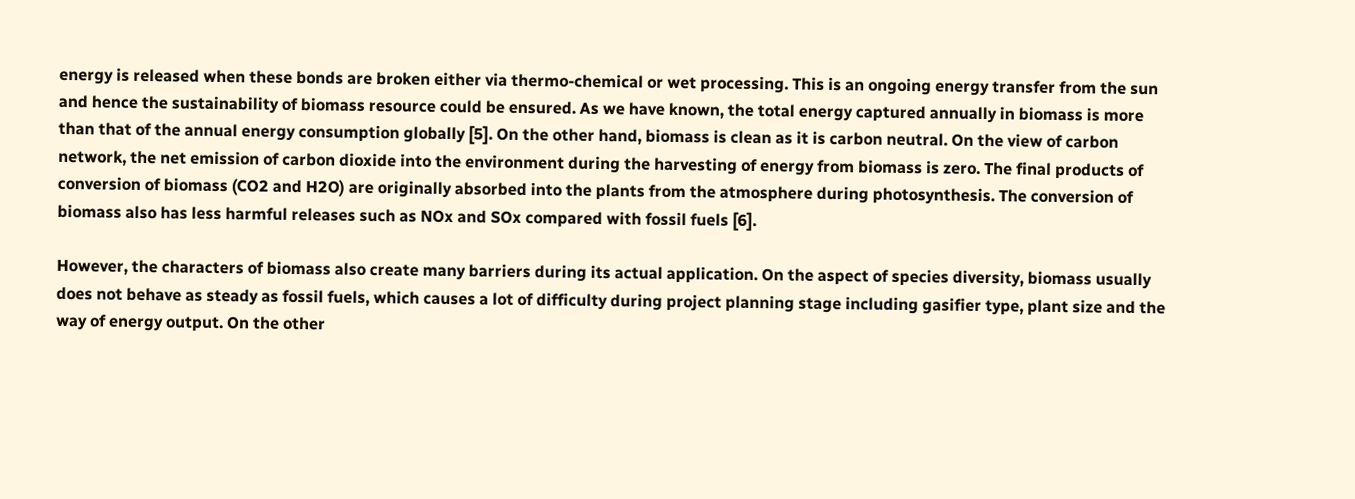energy is released when these bonds are broken either via thermo-chemical or wet processing. This is an ongoing energy transfer from the sun and hence the sustainability of biomass resource could be ensured. As we have known, the total energy captured annually in biomass is more than that of the annual energy consumption globally [5]. On the other hand, biomass is clean as it is carbon neutral. On the view of carbon network, the net emission of carbon dioxide into the environment during the harvesting of energy from biomass is zero. The final products of conversion of biomass (CO2 and H2O) are originally absorbed into the plants from the atmosphere during photosynthesis. The conversion of biomass also has less harmful releases such as NOx and SOx compared with fossil fuels [6].

However, the characters of biomass also create many barriers during its actual application. On the aspect of species diversity, biomass usually does not behave as steady as fossil fuels, which causes a lot of difficulty during project planning stage including gasifier type, plant size and the way of energy output. On the other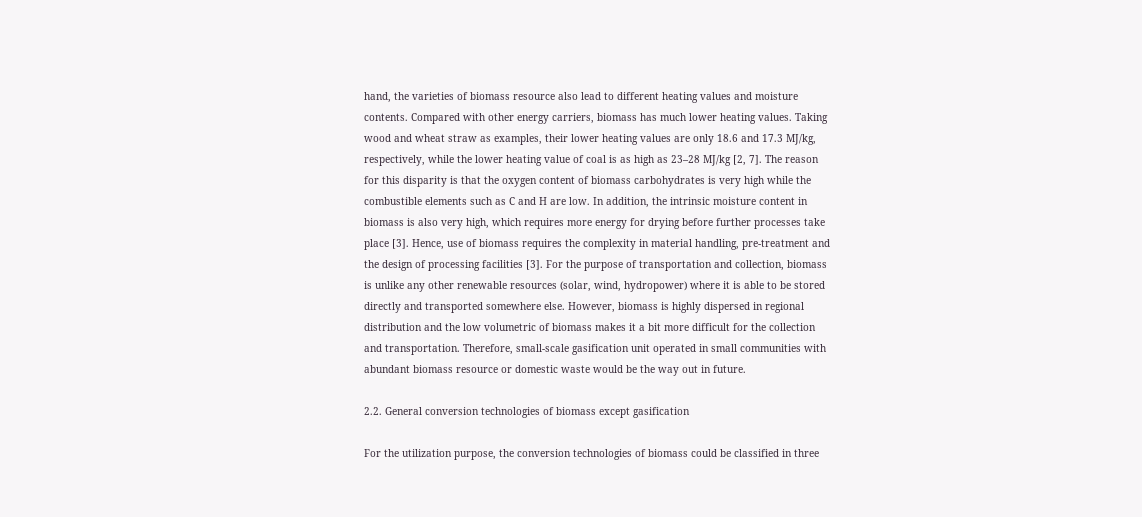hand, the varieties of biomass resource also lead to different heating values and moisture contents. Compared with other energy carriers, biomass has much lower heating values. Taking wood and wheat straw as examples, their lower heating values are only 18.6 and 17.3 MJ/kg, respectively, while the lower heating value of coal is as high as 23–28 MJ/kg [2, 7]. The reason for this disparity is that the oxygen content of biomass carbohydrates is very high while the combustible elements such as C and H are low. In addition, the intrinsic moisture content in biomass is also very high, which requires more energy for drying before further processes take place [3]. Hence, use of biomass requires the complexity in material handling, pre-treatment and the design of processing facilities [3]. For the purpose of transportation and collection, biomass is unlike any other renewable resources (solar, wind, hydropower) where it is able to be stored directly and transported somewhere else. However, biomass is highly dispersed in regional distribution and the low volumetric of biomass makes it a bit more difficult for the collection and transportation. Therefore, small-scale gasification unit operated in small communities with abundant biomass resource or domestic waste would be the way out in future.

2.2. General conversion technologies of biomass except gasification

For the utilization purpose, the conversion technologies of biomass could be classified in three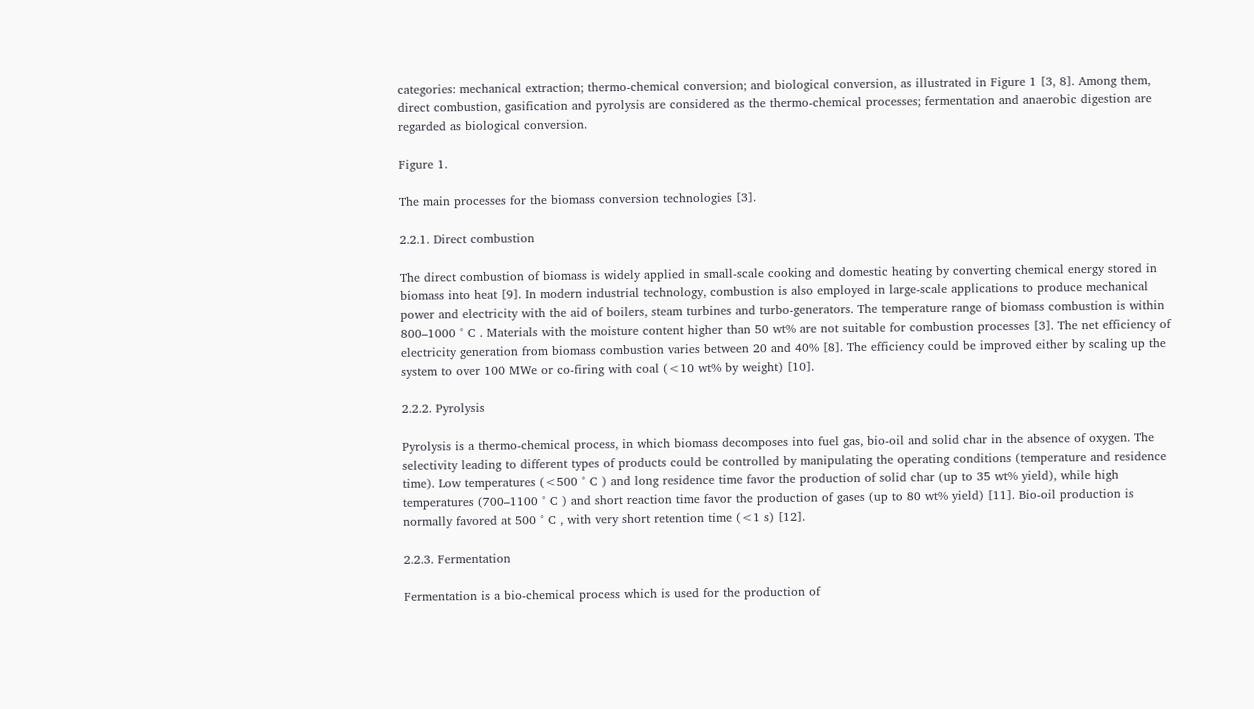categories: mechanical extraction; thermo-chemical conversion; and biological conversion, as illustrated in Figure 1 [3, 8]. Among them, direct combustion, gasification and pyrolysis are considered as the thermo-chemical processes; fermentation and anaerobic digestion are regarded as biological conversion.

Figure 1.

The main processes for the biomass conversion technologies [3].

2.2.1. Direct combustion

The direct combustion of biomass is widely applied in small-scale cooking and domestic heating by converting chemical energy stored in biomass into heat [9]. In modern industrial technology, combustion is also employed in large-scale applications to produce mechanical power and electricity with the aid of boilers, steam turbines and turbo-generators. The temperature range of biomass combustion is within 800–1000 ° C . Materials with the moisture content higher than 50 wt% are not suitable for combustion processes [3]. The net efficiency of electricity generation from biomass combustion varies between 20 and 40% [8]. The efficiency could be improved either by scaling up the system to over 100 MWe or co-firing with coal (<10 wt% by weight) [10].

2.2.2. Pyrolysis

Pyrolysis is a thermo-chemical process, in which biomass decomposes into fuel gas, bio-oil and solid char in the absence of oxygen. The selectivity leading to different types of products could be controlled by manipulating the operating conditions (temperature and residence time). Low temperatures (<500 ° C ) and long residence time favor the production of solid char (up to 35 wt% yield), while high temperatures (700–1100 ° C ) and short reaction time favor the production of gases (up to 80 wt% yield) [11]. Bio-oil production is normally favored at 500 ° C , with very short retention time (<1 s) [12].

2.2.3. Fermentation

Fermentation is a bio-chemical process which is used for the production of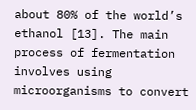about 80% of the world’s ethanol [13]. The main process of fermentation involves using microorganisms to convert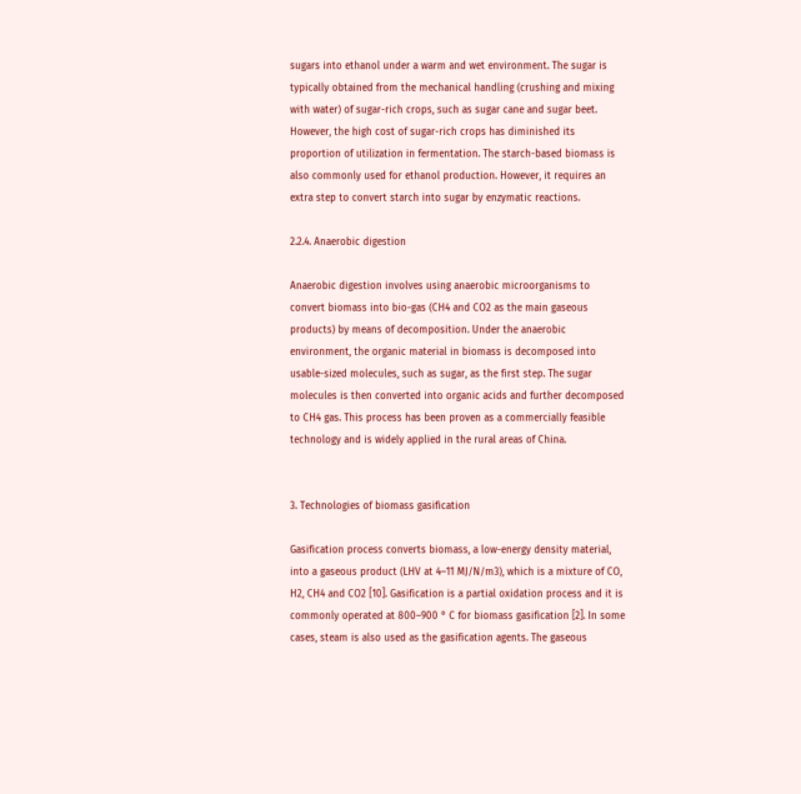sugars into ethanol under a warm and wet environment. The sugar is typically obtained from the mechanical handling (crushing and mixing with water) of sugar-rich crops, such as sugar cane and sugar beet. However, the high cost of sugar-rich crops has diminished its proportion of utilization in fermentation. The starch-based biomass is also commonly used for ethanol production. However, it requires an extra step to convert starch into sugar by enzymatic reactions.

2.2.4. Anaerobic digestion

Anaerobic digestion involves using anaerobic microorganisms to convert biomass into bio-gas (CH4 and CO2 as the main gaseous products) by means of decomposition. Under the anaerobic environment, the organic material in biomass is decomposed into usable-sized molecules, such as sugar, as the first step. The sugar molecules is then converted into organic acids and further decomposed to CH4 gas. This process has been proven as a commercially feasible technology and is widely applied in the rural areas of China.


3. Technologies of biomass gasification

Gasification process converts biomass, a low-energy density material, into a gaseous product (LHV at 4–11 MJ/N/m3), which is a mixture of CO, H2, CH4 and CO2 [10]. Gasification is a partial oxidation process and it is commonly operated at 800–900 ° C for biomass gasification [2]. In some cases, steam is also used as the gasification agents. The gaseous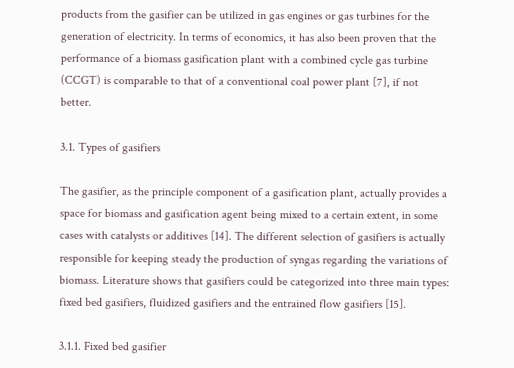products from the gasifier can be utilized in gas engines or gas turbines for the generation of electricity. In terms of economics, it has also been proven that the performance of a biomass gasification plant with a combined cycle gas turbine (CCGT) is comparable to that of a conventional coal power plant [7], if not better.

3.1. Types of gasifiers

The gasifier, as the principle component of a gasification plant, actually provides a space for biomass and gasification agent being mixed to a certain extent, in some cases with catalysts or additives [14]. The different selection of gasifiers is actually responsible for keeping steady the production of syngas regarding the variations of biomass. Literature shows that gasifiers could be categorized into three main types: fixed bed gasifiers, fluidized gasifiers and the entrained flow gasifiers [15].

3.1.1. Fixed bed gasifier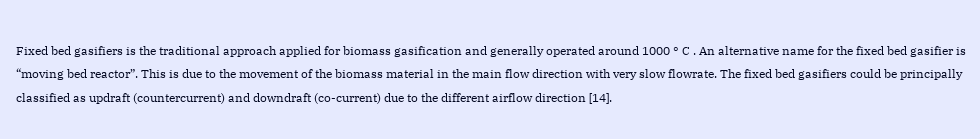Fixed bed gasifiers is the traditional approach applied for biomass gasification and generally operated around 1000 ° C . An alternative name for the fixed bed gasifier is “moving bed reactor”. This is due to the movement of the biomass material in the main flow direction with very slow flowrate. The fixed bed gasifiers could be principally classified as updraft (countercurrent) and downdraft (co-current) due to the different airflow direction [14].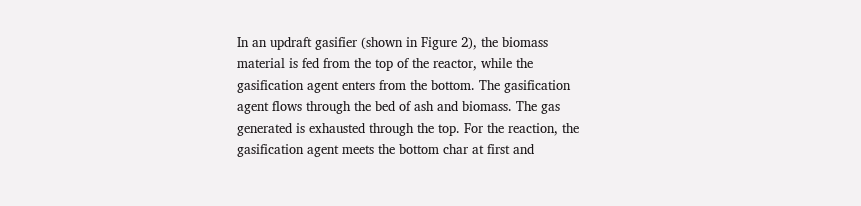In an updraft gasifier (shown in Figure 2), the biomass material is fed from the top of the reactor, while the gasification agent enters from the bottom. The gasification agent flows through the bed of ash and biomass. The gas generated is exhausted through the top. For the reaction, the gasification agent meets the bottom char at first and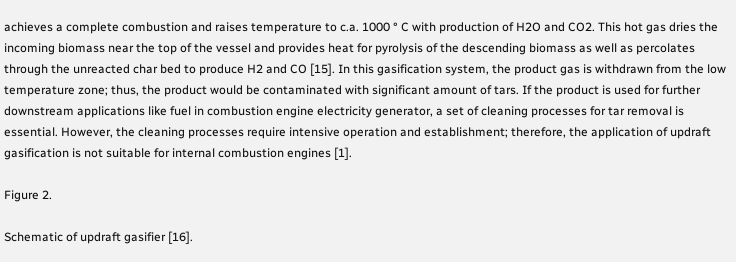achieves a complete combustion and raises temperature to c.a. 1000 ° C with production of H2O and CO2. This hot gas dries the incoming biomass near the top of the vessel and provides heat for pyrolysis of the descending biomass as well as percolates through the unreacted char bed to produce H2 and CO [15]. In this gasification system, the product gas is withdrawn from the low temperature zone; thus, the product would be contaminated with significant amount of tars. If the product is used for further downstream applications like fuel in combustion engine electricity generator, a set of cleaning processes for tar removal is essential. However, the cleaning processes require intensive operation and establishment; therefore, the application of updraft gasification is not suitable for internal combustion engines [1].

Figure 2.

Schematic of updraft gasifier [16].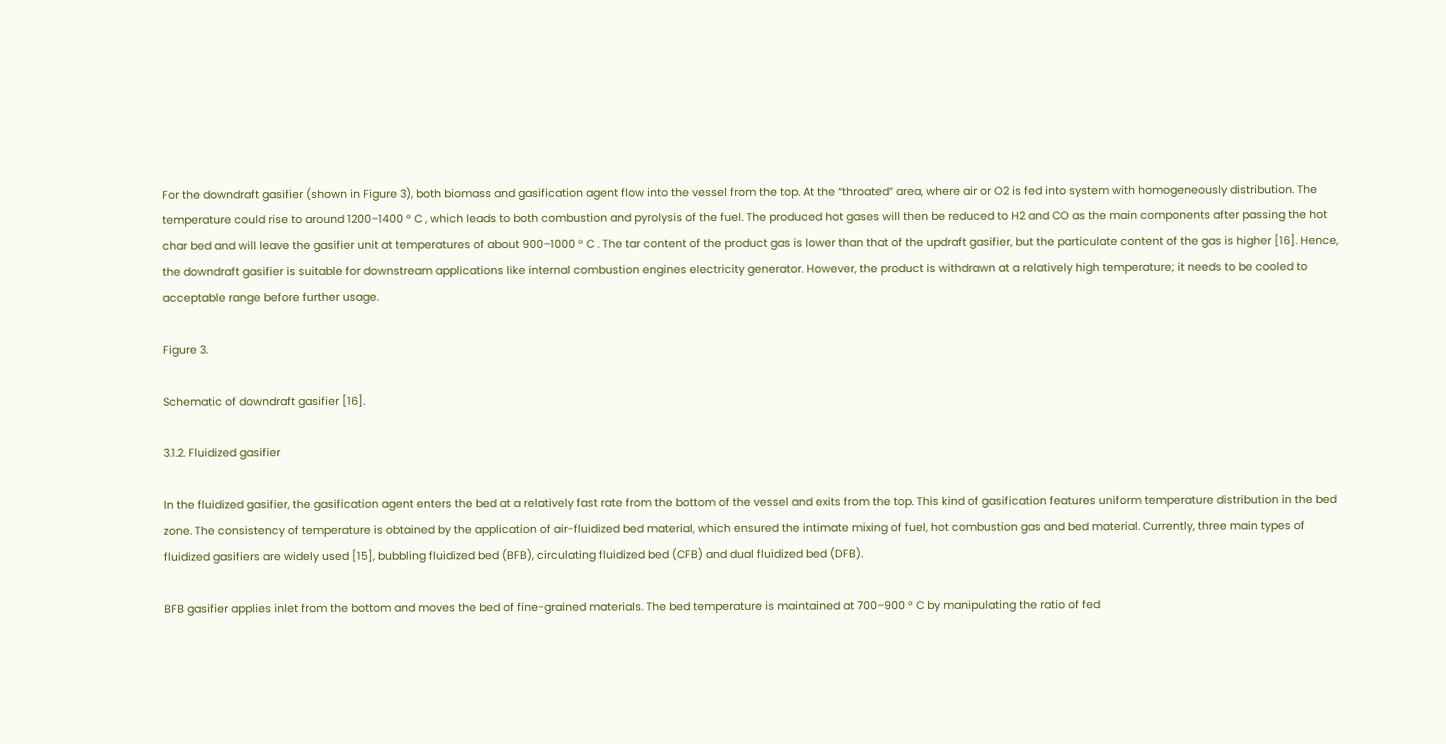For the downdraft gasifier (shown in Figure 3), both biomass and gasification agent flow into the vessel from the top. At the “throated” area, where air or O2 is fed into system with homogeneously distribution. The temperature could rise to around 1200–1400 ° C , which leads to both combustion and pyrolysis of the fuel. The produced hot gases will then be reduced to H2 and CO as the main components after passing the hot char bed and will leave the gasifier unit at temperatures of about 900–1000 ° C . The tar content of the product gas is lower than that of the updraft gasifier, but the particulate content of the gas is higher [16]. Hence, the downdraft gasifier is suitable for downstream applications like internal combustion engines electricity generator. However, the product is withdrawn at a relatively high temperature; it needs to be cooled to acceptable range before further usage.

Figure 3.

Schematic of downdraft gasifier [16].

3.1.2. Fluidized gasifier

In the fluidized gasifier, the gasification agent enters the bed at a relatively fast rate from the bottom of the vessel and exits from the top. This kind of gasification features uniform temperature distribution in the bed zone. The consistency of temperature is obtained by the application of air-fluidized bed material, which ensured the intimate mixing of fuel, hot combustion gas and bed material. Currently, three main types of fluidized gasifiers are widely used [15], bubbling fluidized bed (BFB), circulating fluidized bed (CFB) and dual fluidized bed (DFB).

BFB gasifier applies inlet from the bottom and moves the bed of fine-grained materials. The bed temperature is maintained at 700–900 ° C by manipulating the ratio of fed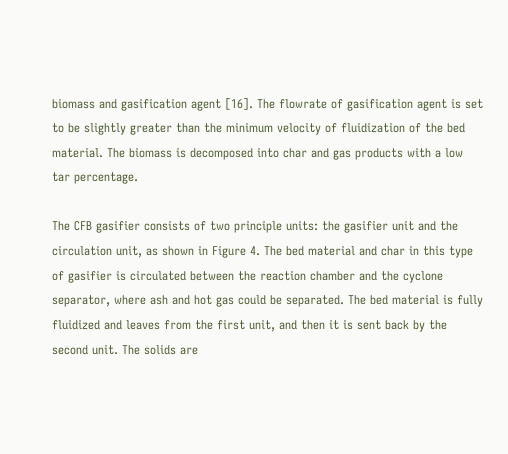biomass and gasification agent [16]. The flowrate of gasification agent is set to be slightly greater than the minimum velocity of fluidization of the bed material. The biomass is decomposed into char and gas products with a low tar percentage.

The CFB gasifier consists of two principle units: the gasifier unit and the circulation unit, as shown in Figure 4. The bed material and char in this type of gasifier is circulated between the reaction chamber and the cyclone separator, where ash and hot gas could be separated. The bed material is fully fluidized and leaves from the first unit, and then it is sent back by the second unit. The solids are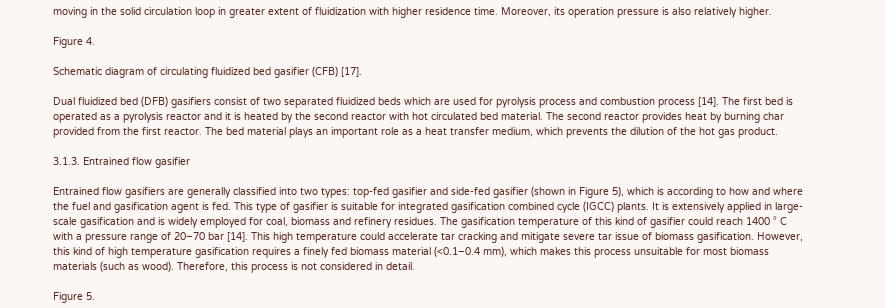moving in the solid circulation loop in greater extent of fluidization with higher residence time. Moreover, its operation pressure is also relatively higher.

Figure 4.

Schematic diagram of circulating fluidized bed gasifier (CFB) [17].

Dual fluidized bed (DFB) gasifiers consist of two separated fluidized beds which are used for pyrolysis process and combustion process [14]. The first bed is operated as a pyrolysis reactor and it is heated by the second reactor with hot circulated bed material. The second reactor provides heat by burning char provided from the first reactor. The bed material plays an important role as a heat transfer medium, which prevents the dilution of the hot gas product.

3.1.3. Entrained flow gasifier

Entrained flow gasifiers are generally classified into two types: top-fed gasifier and side-fed gasifier (shown in Figure 5), which is according to how and where the fuel and gasification agent is fed. This type of gasifier is suitable for integrated gasification combined cycle (IGCC) plants. It is extensively applied in large-scale gasification and is widely employed for coal, biomass and refinery residues. The gasification temperature of this kind of gasifier could reach 1400 ° C with a pressure range of 20–70 bar [14]. This high temperature could accelerate tar cracking and mitigate severe tar issue of biomass gasification. However, this kind of high temperature gasification requires a finely fed biomass material (<0.1–0.4 mm), which makes this process unsuitable for most biomass materials (such as wood). Therefore, this process is not considered in detail.

Figure 5.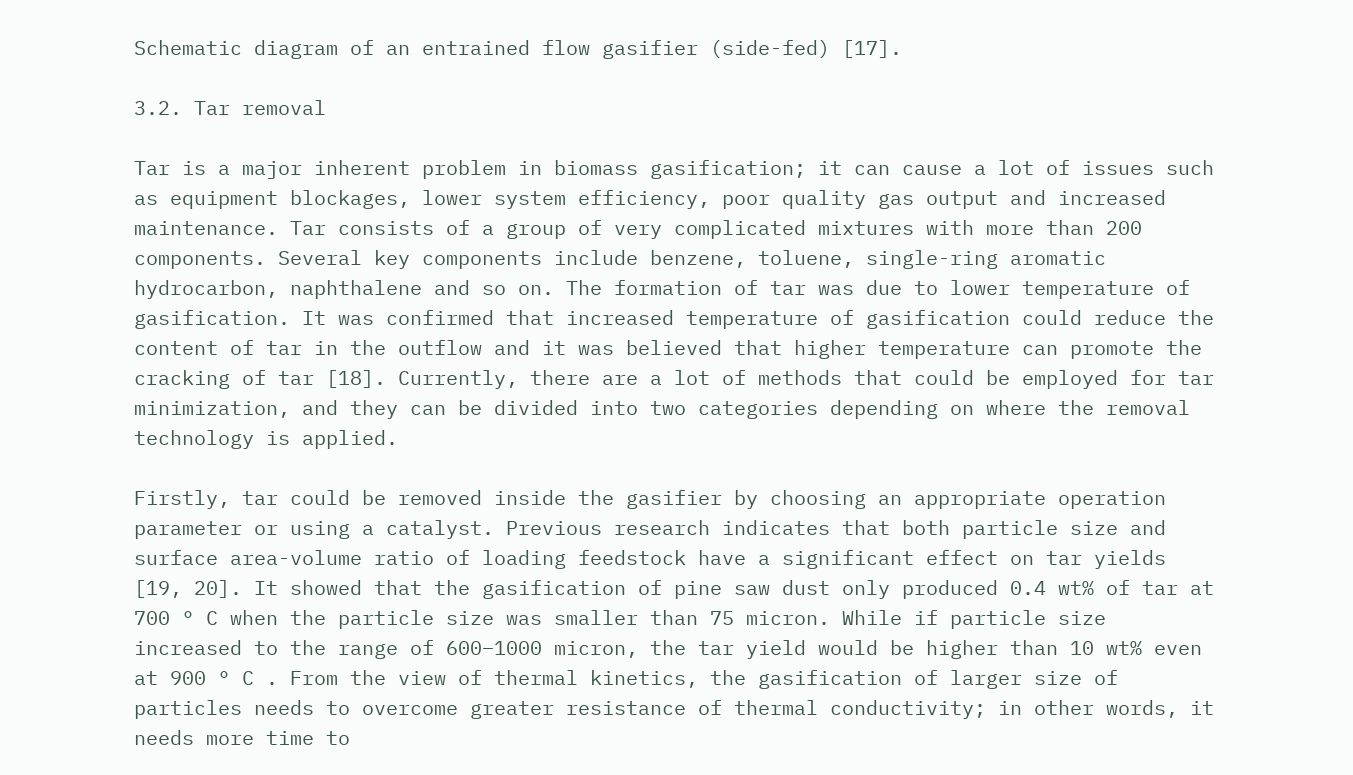Schematic diagram of an entrained flow gasifier (side-fed) [17].

3.2. Tar removal

Tar is a major inherent problem in biomass gasification; it can cause a lot of issues such as equipment blockages, lower system efficiency, poor quality gas output and increased maintenance. Tar consists of a group of very complicated mixtures with more than 200 components. Several key components include benzene, toluene, single-ring aromatic hydrocarbon, naphthalene and so on. The formation of tar was due to lower temperature of gasification. It was confirmed that increased temperature of gasification could reduce the content of tar in the outflow and it was believed that higher temperature can promote the cracking of tar [18]. Currently, there are a lot of methods that could be employed for tar minimization, and they can be divided into two categories depending on where the removal technology is applied.

Firstly, tar could be removed inside the gasifier by choosing an appropriate operation parameter or using a catalyst. Previous research indicates that both particle size and surface area-volume ratio of loading feedstock have a significant effect on tar yields [19, 20]. It showed that the gasification of pine saw dust only produced 0.4 wt% of tar at 700 ° C when the particle size was smaller than 75 micron. While if particle size increased to the range of 600–1000 micron, the tar yield would be higher than 10 wt% even at 900 ° C . From the view of thermal kinetics, the gasification of larger size of particles needs to overcome greater resistance of thermal conductivity; in other words, it needs more time to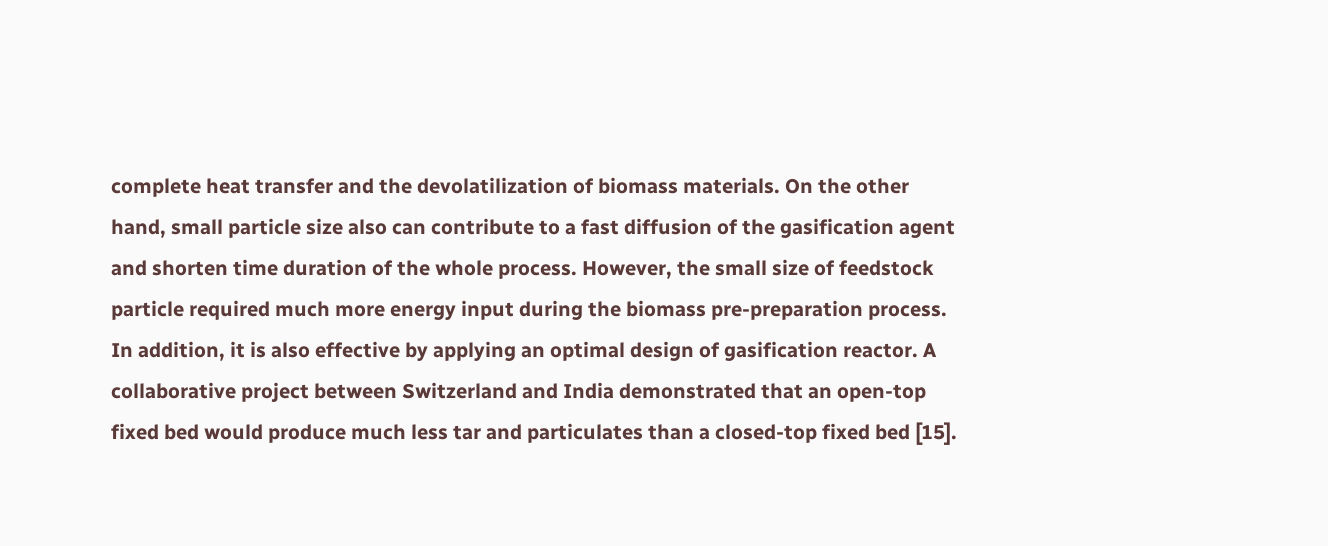complete heat transfer and the devolatilization of biomass materials. On the other hand, small particle size also can contribute to a fast diffusion of the gasification agent and shorten time duration of the whole process. However, the small size of feedstock particle required much more energy input during the biomass pre-preparation process. In addition, it is also effective by applying an optimal design of gasification reactor. A collaborative project between Switzerland and India demonstrated that an open-top fixed bed would produce much less tar and particulates than a closed-top fixed bed [15].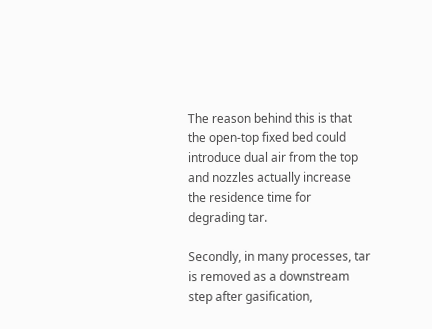The reason behind this is that the open-top fixed bed could introduce dual air from the top and nozzles actually increase the residence time for degrading tar.

Secondly, in many processes, tar is removed as a downstream step after gasification,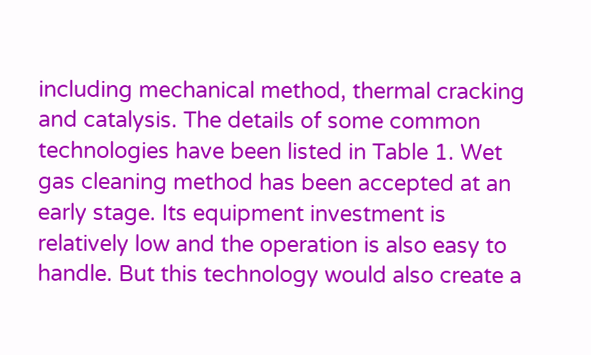including mechanical method, thermal cracking and catalysis. The details of some common technologies have been listed in Table 1. Wet gas cleaning method has been accepted at an early stage. Its equipment investment is relatively low and the operation is also easy to handle. But this technology would also create a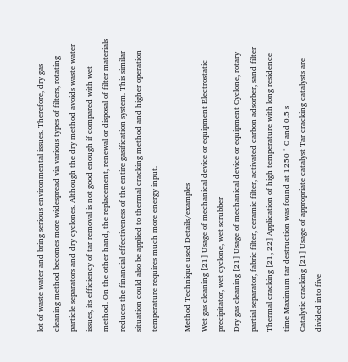lot of waste water and bring serious environmental issues. Therefore, dry gas cleaning method becomes more widespread via various types of filters, rotating particle separators and dry cyclones. Although the dry method avoids waste water issues, its efficiency of tar removal is not good enough if compared with wet method. On the other hand, the replacement, renewal or disposal of filter materials reduces the financial effectiveness of the entire gasification system. This similar situation could also be applied to thermal cracking method and higher operation temperature requires much more energy input.

Method Technique used Details/examples
Wet gas cleaning [21] Usage of mechanical device or equipment Electrostatic precipitator, wet cyclone, wet scrubber
Dry gas cleaning [21] Usage of mechanical device or equipment Cyclone, rotary partial separator, fabric filter, ceramic filter, activated carbon adsorber, sand filter
Thermal cracking [21, 22] Application of high temperature with long residence time Maximum tar destruction was found at 1250 ° C and 0.5 s
Catalytic cracking [21] Usage of appropriate catalyst Tar cracking catalysts are divided into five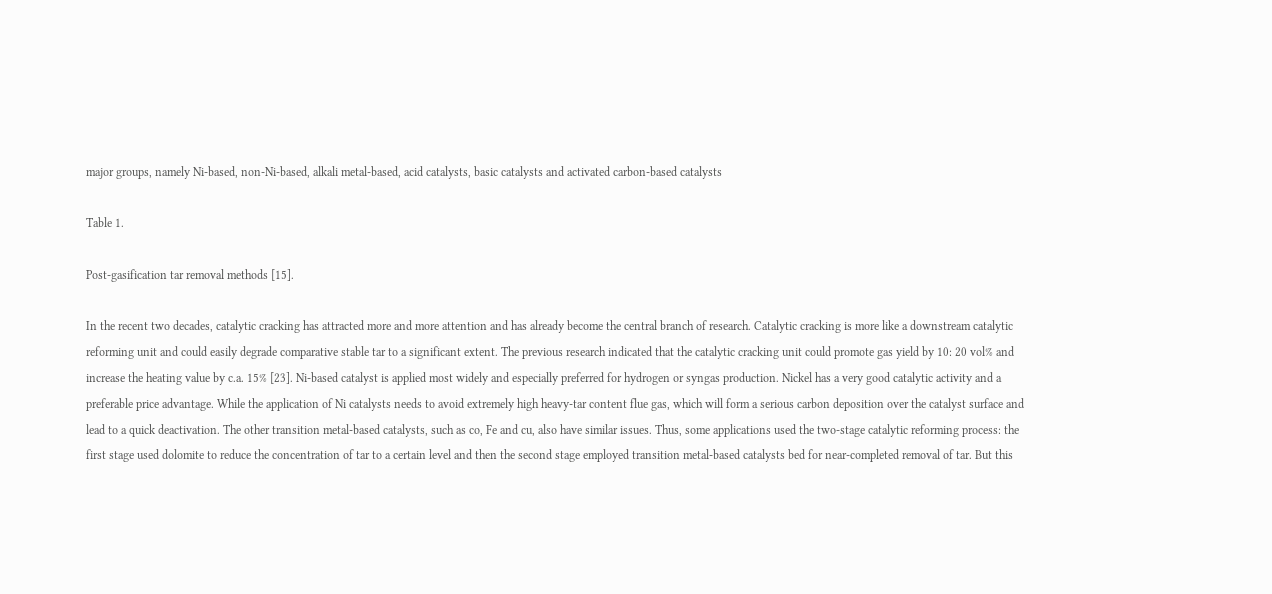major groups, namely Ni-based, non-Ni-based, alkali metal-based, acid catalysts, basic catalysts and activated carbon-based catalysts

Table 1.

Post-gasification tar removal methods [15].

In the recent two decades, catalytic cracking has attracted more and more attention and has already become the central branch of research. Catalytic cracking is more like a downstream catalytic reforming unit and could easily degrade comparative stable tar to a significant extent. The previous research indicated that the catalytic cracking unit could promote gas yield by 10: 20 vol% and increase the heating value by c.a. 15% [23]. Ni-based catalyst is applied most widely and especially preferred for hydrogen or syngas production. Nickel has a very good catalytic activity and a preferable price advantage. While the application of Ni catalysts needs to avoid extremely high heavy-tar content flue gas, which will form a serious carbon deposition over the catalyst surface and lead to a quick deactivation. The other transition metal-based catalysts, such as co, Fe and cu, also have similar issues. Thus, some applications used the two-stage catalytic reforming process: the first stage used dolomite to reduce the concentration of tar to a certain level and then the second stage employed transition metal-based catalysts bed for near-completed removal of tar. But this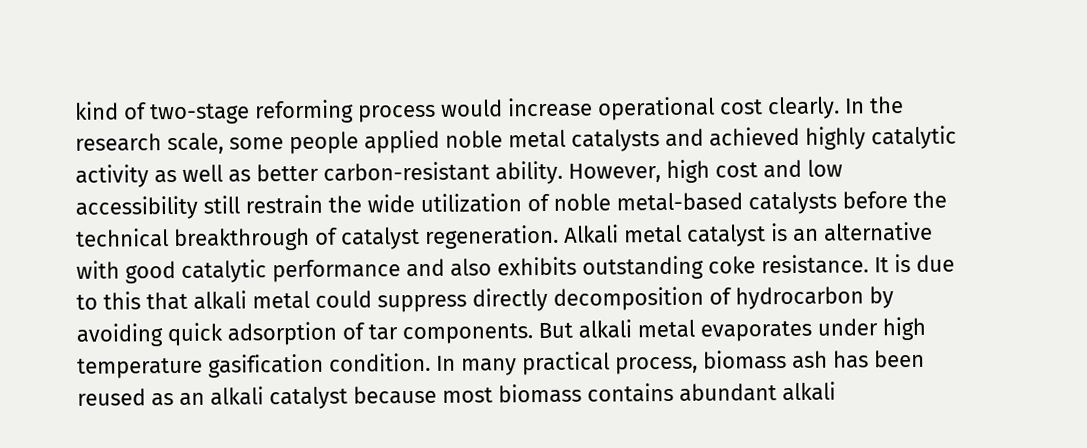kind of two-stage reforming process would increase operational cost clearly. In the research scale, some people applied noble metal catalysts and achieved highly catalytic activity as well as better carbon-resistant ability. However, high cost and low accessibility still restrain the wide utilization of noble metal-based catalysts before the technical breakthrough of catalyst regeneration. Alkali metal catalyst is an alternative with good catalytic performance and also exhibits outstanding coke resistance. It is due to this that alkali metal could suppress directly decomposition of hydrocarbon by avoiding quick adsorption of tar components. But alkali metal evaporates under high temperature gasification condition. In many practical process, biomass ash has been reused as an alkali catalyst because most biomass contains abundant alkali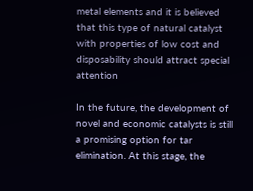metal elements and it is believed that this type of natural catalyst with properties of low cost and disposability should attract special attention

In the future, the development of novel and economic catalysts is still a promising option for tar elimination. At this stage, the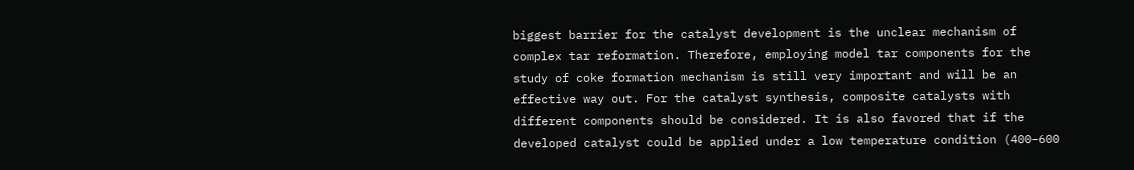biggest barrier for the catalyst development is the unclear mechanism of complex tar reformation. Therefore, employing model tar components for the study of coke formation mechanism is still very important and will be an effective way out. For the catalyst synthesis, composite catalysts with different components should be considered. It is also favored that if the developed catalyst could be applied under a low temperature condition (400–600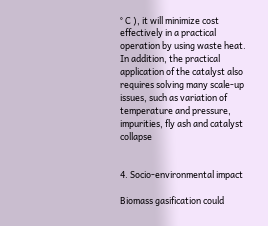° C ), it will minimize cost effectively in a practical operation by using waste heat. In addition, the practical application of the catalyst also requires solving many scale-up issues, such as variation of temperature and pressure, impurities, fly ash and catalyst collapse


4. Socio-environmental impact

Biomass gasification could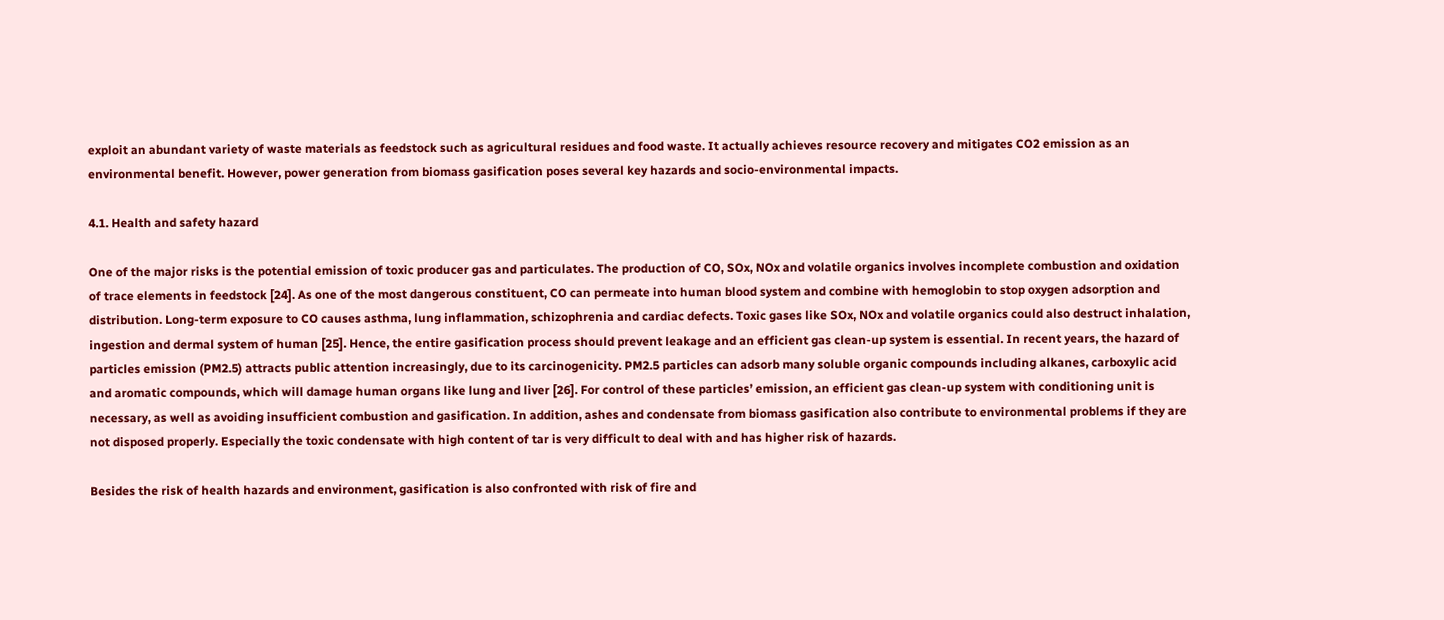exploit an abundant variety of waste materials as feedstock such as agricultural residues and food waste. It actually achieves resource recovery and mitigates CO2 emission as an environmental benefit. However, power generation from biomass gasification poses several key hazards and socio-environmental impacts.

4.1. Health and safety hazard

One of the major risks is the potential emission of toxic producer gas and particulates. The production of CO, SOx, NOx and volatile organics involves incomplete combustion and oxidation of trace elements in feedstock [24]. As one of the most dangerous constituent, CO can permeate into human blood system and combine with hemoglobin to stop oxygen adsorption and distribution. Long-term exposure to CO causes asthma, lung inflammation, schizophrenia and cardiac defects. Toxic gases like SOx, NOx and volatile organics could also destruct inhalation, ingestion and dermal system of human [25]. Hence, the entire gasification process should prevent leakage and an efficient gas clean-up system is essential. In recent years, the hazard of particles emission (PM2.5) attracts public attention increasingly, due to its carcinogenicity. PM2.5 particles can adsorb many soluble organic compounds including alkanes, carboxylic acid and aromatic compounds, which will damage human organs like lung and liver [26]. For control of these particles’ emission, an efficient gas clean-up system with conditioning unit is necessary, as well as avoiding insufficient combustion and gasification. In addition, ashes and condensate from biomass gasification also contribute to environmental problems if they are not disposed properly. Especially the toxic condensate with high content of tar is very difficult to deal with and has higher risk of hazards.

Besides the risk of health hazards and environment, gasification is also confronted with risk of fire and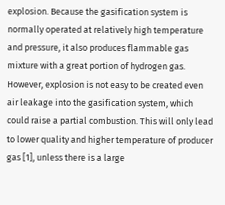explosion. Because the gasification system is normally operated at relatively high temperature and pressure, it also produces flammable gas mixture with a great portion of hydrogen gas. However, explosion is not easy to be created even air leakage into the gasification system, which could raise a partial combustion. This will only lead to lower quality and higher temperature of producer gas [1], unless there is a large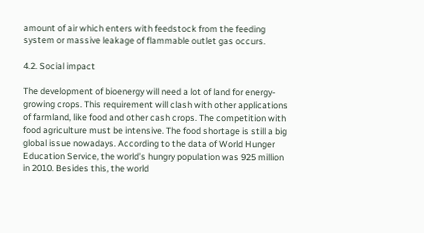amount of air which enters with feedstock from the feeding system or massive leakage of flammable outlet gas occurs.

4.2. Social impact

The development of bioenergy will need a lot of land for energy-growing crops. This requirement will clash with other applications of farmland, like food and other cash crops. The competition with food agriculture must be intensive. The food shortage is still a big global issue nowadays. According to the data of World Hunger Education Service, the world’s hungry population was 925 million in 2010. Besides this, the world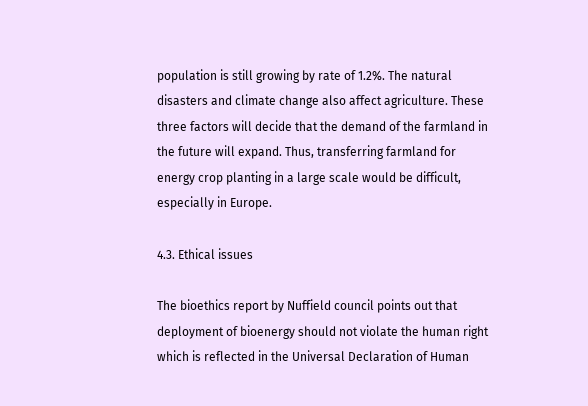population is still growing by rate of 1.2%. The natural disasters and climate change also affect agriculture. These three factors will decide that the demand of the farmland in the future will expand. Thus, transferring farmland for energy crop planting in a large scale would be difficult, especially in Europe.

4.3. Ethical issues

The bioethics report by Nuffield council points out that deployment of bioenergy should not violate the human right which is reflected in the Universal Declaration of Human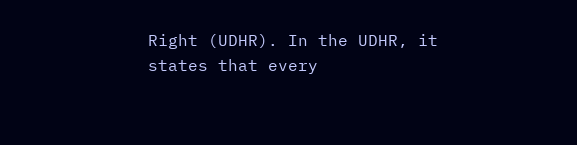Right (UDHR). In the UDHR, it states that every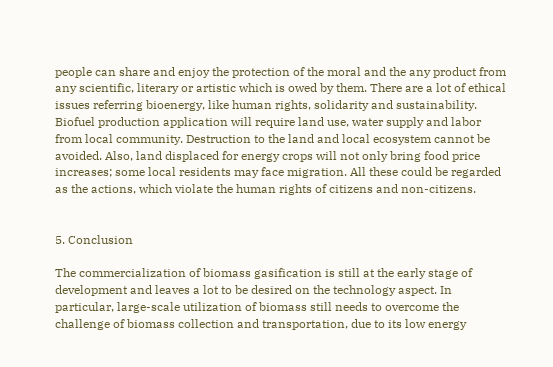people can share and enjoy the protection of the moral and the any product from any scientific, literary or artistic which is owed by them. There are a lot of ethical issues referring bioenergy, like human rights, solidarity and sustainability. Biofuel production application will require land use, water supply and labor from local community. Destruction to the land and local ecosystem cannot be avoided. Also, land displaced for energy crops will not only bring food price increases; some local residents may face migration. All these could be regarded as the actions, which violate the human rights of citizens and non-citizens.


5. Conclusion

The commercialization of biomass gasification is still at the early stage of development and leaves a lot to be desired on the technology aspect. In particular, large-scale utilization of biomass still needs to overcome the challenge of biomass collection and transportation, due to its low energy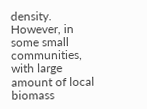density. However, in some small communities, with large amount of local biomass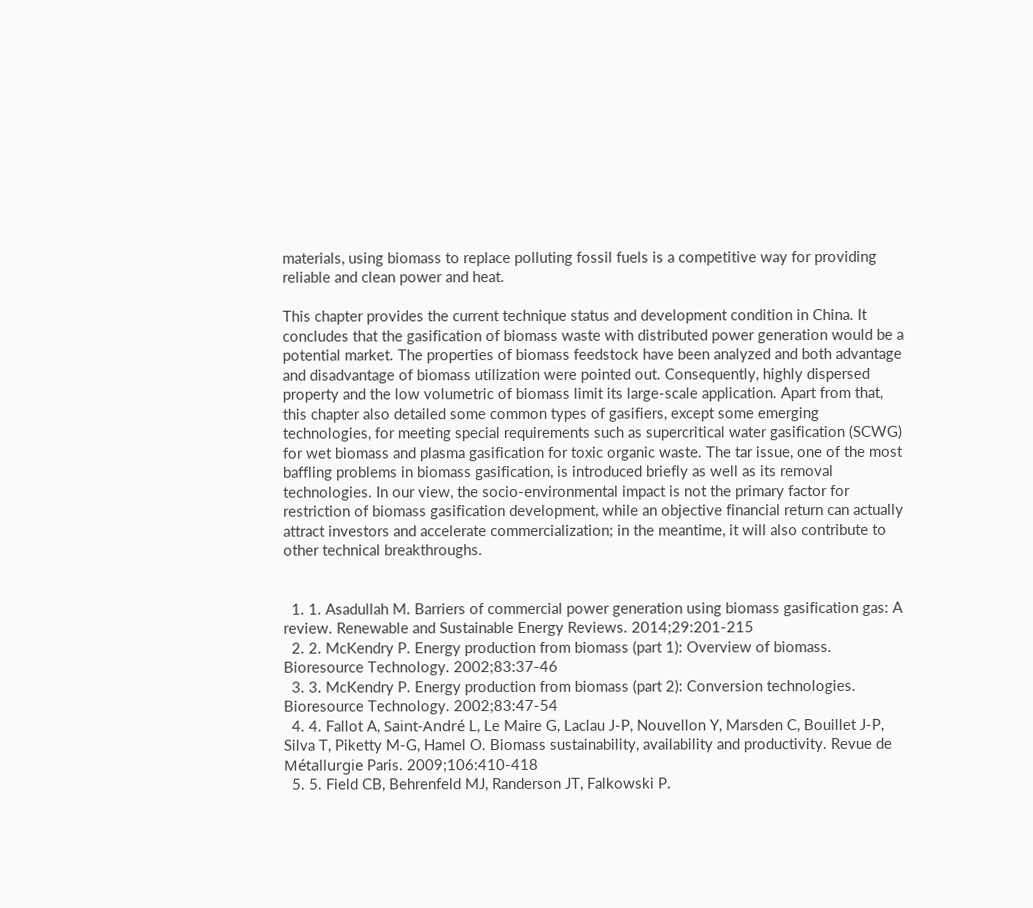materials, using biomass to replace polluting fossil fuels is a competitive way for providing reliable and clean power and heat.

This chapter provides the current technique status and development condition in China. It concludes that the gasification of biomass waste with distributed power generation would be a potential market. The properties of biomass feedstock have been analyzed and both advantage and disadvantage of biomass utilization were pointed out. Consequently, highly dispersed property and the low volumetric of biomass limit its large-scale application. Apart from that, this chapter also detailed some common types of gasifiers, except some emerging technologies, for meeting special requirements such as supercritical water gasification (SCWG) for wet biomass and plasma gasification for toxic organic waste. The tar issue, one of the most baffling problems in biomass gasification, is introduced briefly as well as its removal technologies. In our view, the socio-environmental impact is not the primary factor for restriction of biomass gasification development, while an objective financial return can actually attract investors and accelerate commercialization; in the meantime, it will also contribute to other technical breakthroughs.


  1. 1. Asadullah M. Barriers of commercial power generation using biomass gasification gas: A review. Renewable and Sustainable Energy Reviews. 2014;29:201-215
  2. 2. McKendry P. Energy production from biomass (part 1): Overview of biomass. Bioresource Technology. 2002;83:37-46
  3. 3. McKendry P. Energy production from biomass (part 2): Conversion technologies. Bioresource Technology. 2002;83:47-54
  4. 4. Fallot A, Saint-André L, Le Maire G, Laclau J-P, Nouvellon Y, Marsden C, Bouillet J-P, Silva T, Piketty M-G, Hamel O. Biomass sustainability, availability and productivity. Revue de Métallurgie Paris. 2009;106:410-418
  5. 5. Field CB, Behrenfeld MJ, Randerson JT, Falkowski P.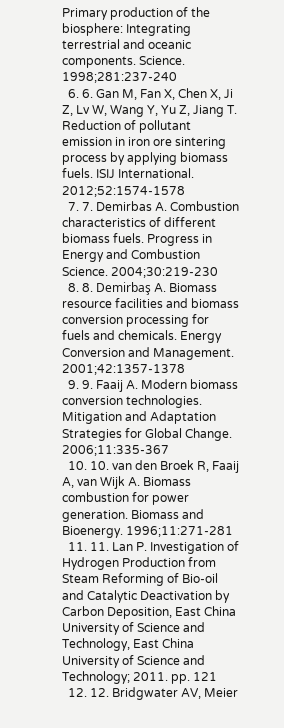Primary production of the biosphere: Integrating terrestrial and oceanic components. Science. 1998;281:237-240
  6. 6. Gan M, Fan X, Chen X, Ji Z, Lv W, Wang Y, Yu Z, Jiang T. Reduction of pollutant emission in iron ore sintering process by applying biomass fuels. ISIJ International. 2012;52:1574-1578
  7. 7. Demirbas A. Combustion characteristics of different biomass fuels. Progress in Energy and Combustion Science. 2004;30:219-230
  8. 8. Demirbaş A. Biomass resource facilities and biomass conversion processing for fuels and chemicals. Energy Conversion and Management. 2001;42:1357-1378
  9. 9. Faaij A. Modern biomass conversion technologies. Mitigation and Adaptation Strategies for Global Change. 2006;11:335-367
  10. 10. van den Broek R, Faaij A, van Wijk A. Biomass combustion for power generation. Biomass and Bioenergy. 1996;11:271-281
  11. 11. Lan P. Investigation of Hydrogen Production from Steam Reforming of Bio-oil and Catalytic Deactivation by Carbon Deposition, East China University of Science and Technology, East China University of Science and Technology; 2011. pp. 121
  12. 12. Bridgwater AV, Meier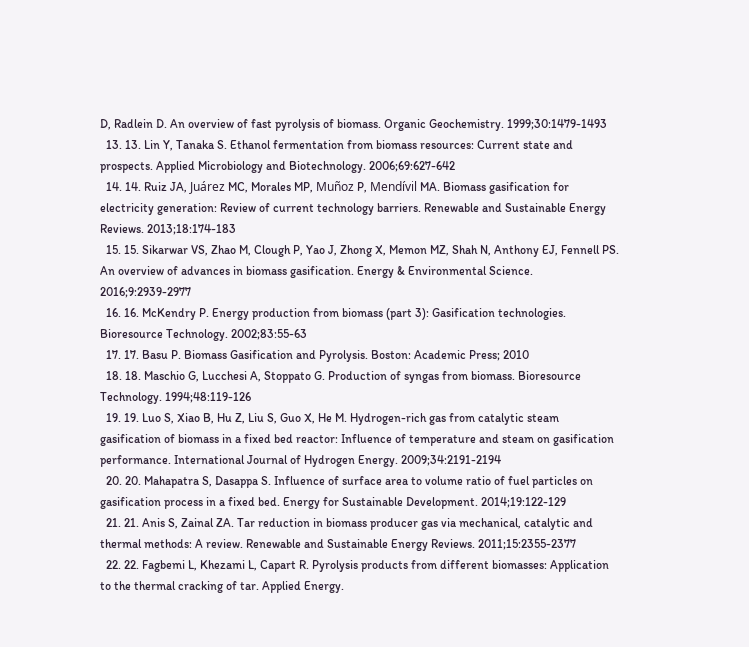D, Radlein D. An overview of fast pyrolysis of biomass. Organic Geochemistry. 1999;30:1479-1493
  13. 13. Lin Y, Tanaka S. Ethanol fermentation from biomass resources: Current state and prospects. Applied Microbiology and Biotechnology. 2006;69:627-642
  14. 14. Ruiz JA, Juárez MC, Morales MP, Muñoz P, Mendívil MA. Biomass gasification for electricity generation: Review of current technology barriers. Renewable and Sustainable Energy Reviews. 2013;18:174-183
  15. 15. Sikarwar VS, Zhao M, Clough P, Yao J, Zhong X, Memon MZ, Shah N, Anthony EJ, Fennell PS. An overview of advances in biomass gasification. Energy & Environmental Science. 2016;9:2939-2977
  16. 16. McKendry P. Energy production from biomass (part 3): Gasification technologies. Bioresource Technology. 2002;83:55-63
  17. 17. Basu P. Biomass Gasification and Pyrolysis. Boston: Academic Press; 2010
  18. 18. Maschio G, Lucchesi A, Stoppato G. Production of syngas from biomass. Bioresource Technology. 1994;48:119-126
  19. 19. Luo S, Xiao B, Hu Z, Liu S, Guo X, He M. Hydrogen-rich gas from catalytic steam gasification of biomass in a fixed bed reactor: Influence of temperature and steam on gasification performance. International Journal of Hydrogen Energy. 2009;34:2191-2194
  20. 20. Mahapatra S, Dasappa S. Influence of surface area to volume ratio of fuel particles on gasification process in a fixed bed. Energy for Sustainable Development. 2014;19:122-129
  21. 21. Anis S, Zainal ZA. Tar reduction in biomass producer gas via mechanical, catalytic and thermal methods: A review. Renewable and Sustainable Energy Reviews. 2011;15:2355-2377
  22. 22. Fagbemi L, Khezami L, Capart R. Pyrolysis products from different biomasses: Application to the thermal cracking of tar. Applied Energy.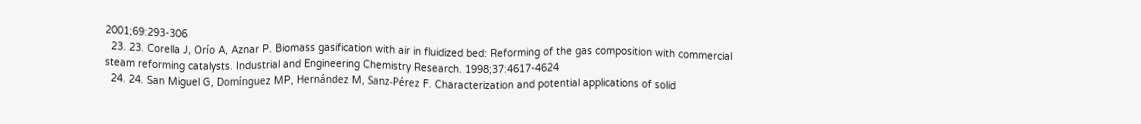2001;69:293-306
  23. 23. Corella J, Orío A, Aznar P. Biomass gasification with air in fluidized bed: Reforming of the gas composition with commercial steam reforming catalysts. Industrial and Engineering Chemistry Research. 1998;37:4617-4624
  24. 24. San Miguel G, Domínguez MP, Hernández M, Sanz-Pérez F. Characterization and potential applications of solid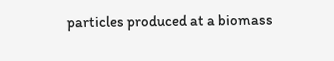particles produced at a biomass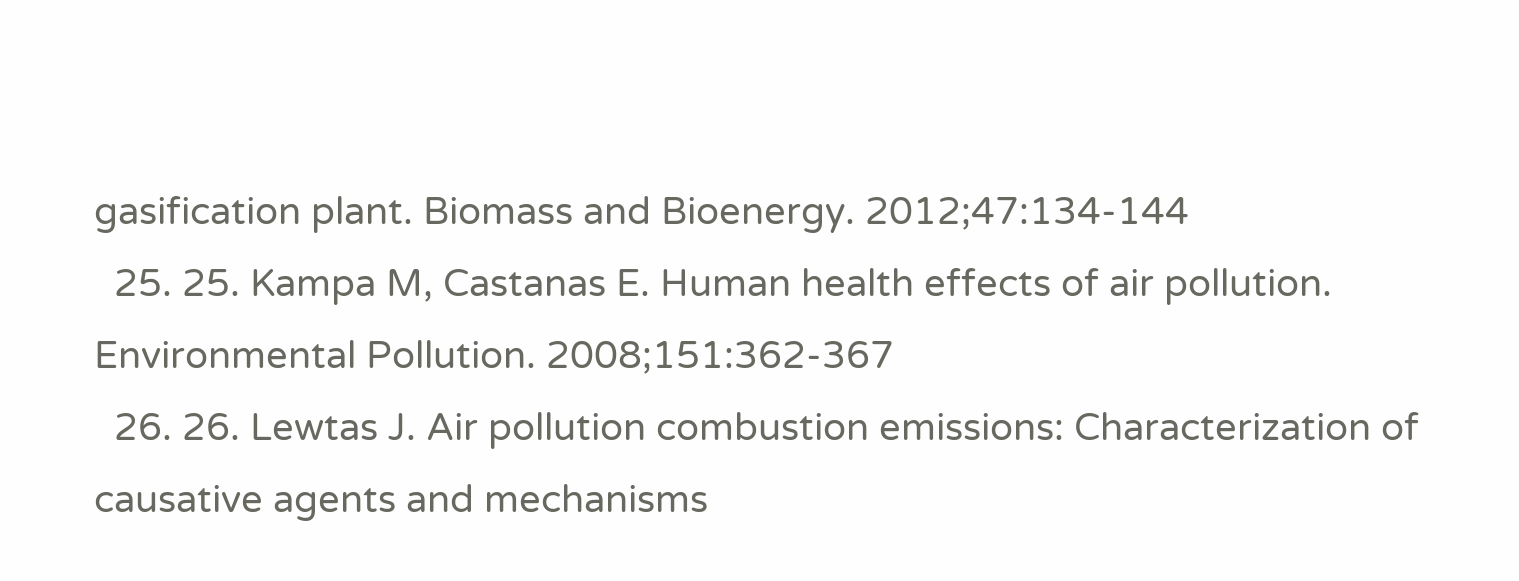gasification plant. Biomass and Bioenergy. 2012;47:134-144
  25. 25. Kampa M, Castanas E. Human health effects of air pollution. Environmental Pollution. 2008;151:362-367
  26. 26. Lewtas J. Air pollution combustion emissions: Characterization of causative agents and mechanisms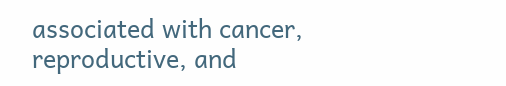associated with cancer, reproductive, and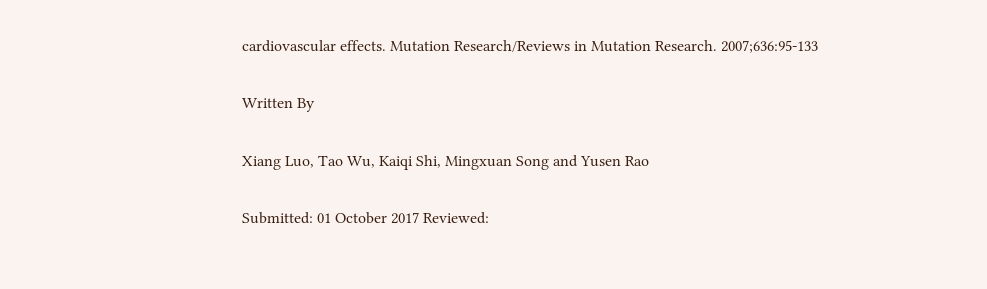cardiovascular effects. Mutation Research/Reviews in Mutation Research. 2007;636:95-133

Written By

Xiang Luo, Tao Wu, Kaiqi Shi, Mingxuan Song and Yusen Rao

Submitted: 01 October 2017 Reviewed: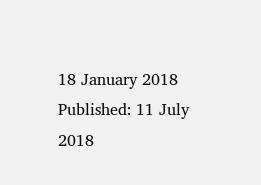18 January 2018 Published: 11 July 2018